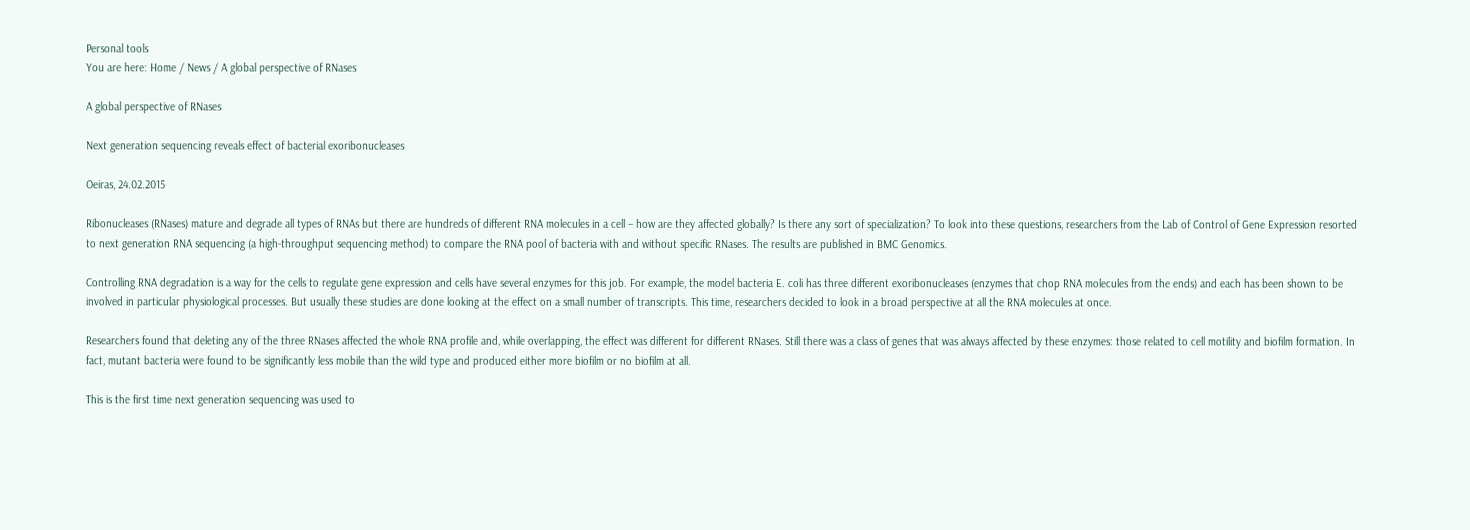Personal tools
You are here: Home / News / A global perspective of RNases

A global perspective of RNases

Next generation sequencing reveals effect of bacterial exoribonucleases

Oeiras, 24.02.2015

Ribonucleases (RNases) mature and degrade all types of RNAs but there are hundreds of different RNA molecules in a cell – how are they affected globally? Is there any sort of specialization? To look into these questions, researchers from the Lab of Control of Gene Expression resorted to next generation RNA sequencing (a high-throughput sequencing method) to compare the RNA pool of bacteria with and without specific RNases. The results are published in BMC Genomics.

Controlling RNA degradation is a way for the cells to regulate gene expression and cells have several enzymes for this job. For example, the model bacteria E. coli has three different exoribonucleases (enzymes that chop RNA molecules from the ends) and each has been shown to be involved in particular physiological processes. But usually these studies are done looking at the effect on a small number of transcripts. This time, researchers decided to look in a broad perspective at all the RNA molecules at once.

Researchers found that deleting any of the three RNases affected the whole RNA profile and, while overlapping, the effect was different for different RNases. Still there was a class of genes that was always affected by these enzymes: those related to cell motility and biofilm formation. In fact, mutant bacteria were found to be significantly less mobile than the wild type and produced either more biofilm or no biofilm at all.

This is the first time next generation sequencing was used to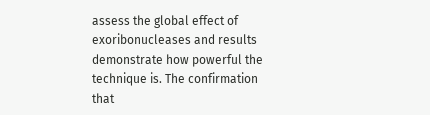assess the global effect of exoribonucleases and results demonstrate how powerful the technique is. The confirmation that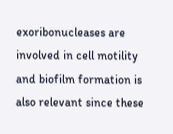exoribonucleases are involved in cell motility and biofilm formation is also relevant since these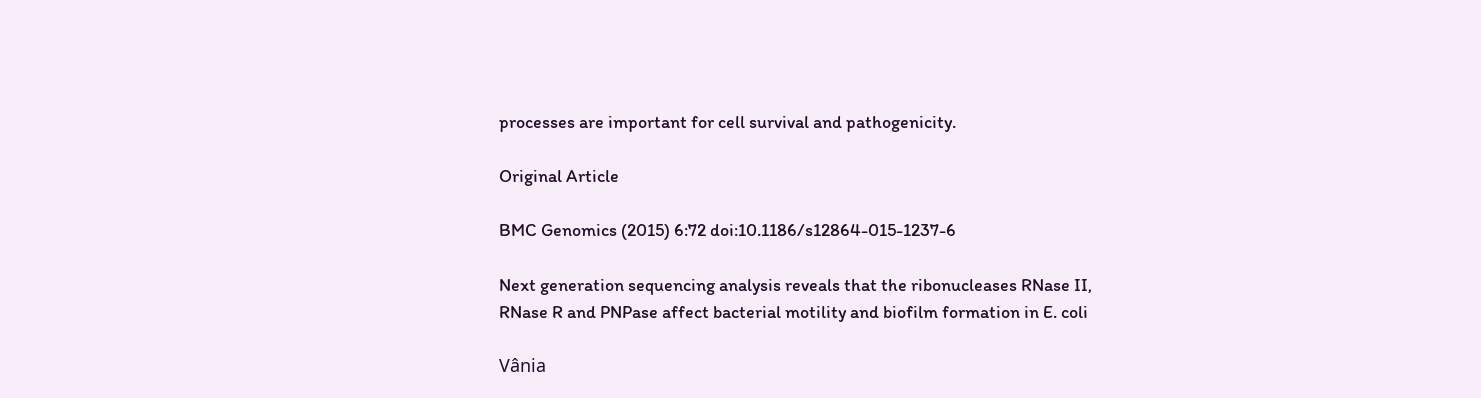processes are important for cell survival and pathogenicity.

Original Article

BMC Genomics (2015) 6:72 doi:10.1186/s12864-015-1237-6

Next generation sequencing analysis reveals that the ribonucleases RNase II, RNase R and PNPase affect bacterial motility and biofilm formation in E. coli

Vânia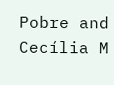Pobre and Cecília M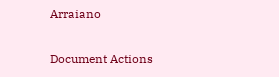Arraiano

Document Actions